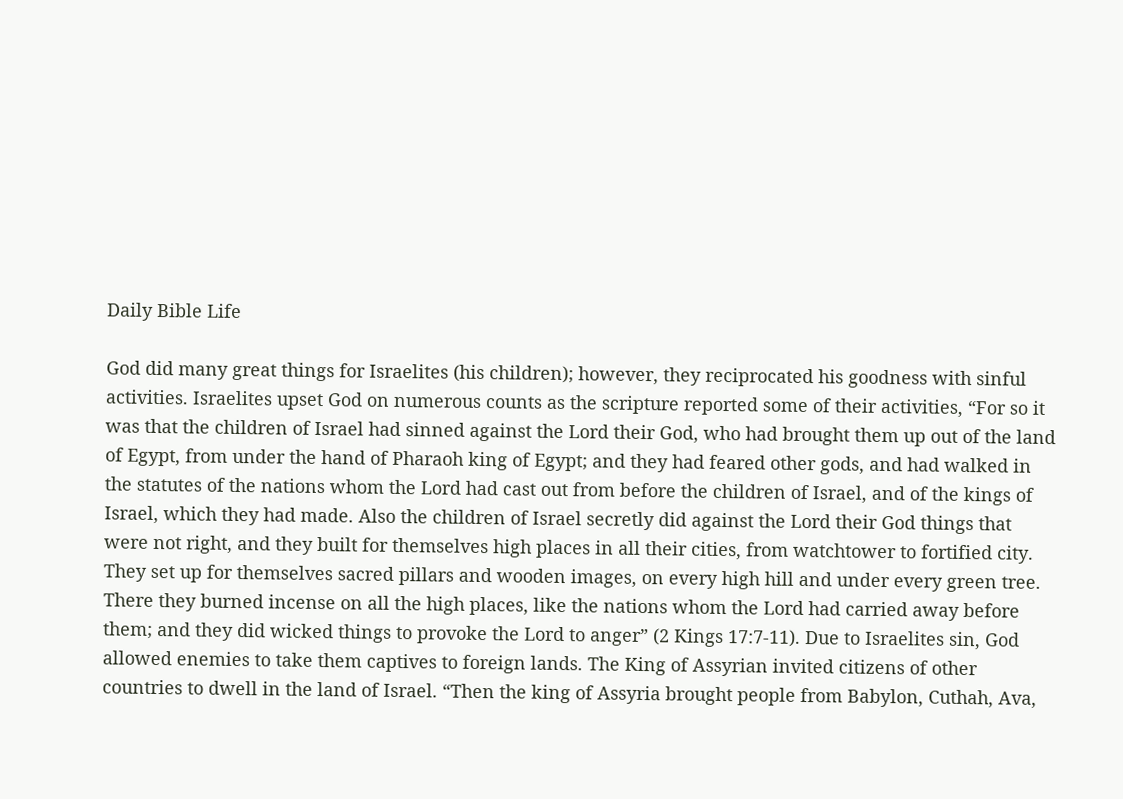Daily Bible Life

God did many great things for Israelites (his children); however, they reciprocated his goodness with sinful activities. Israelites upset God on numerous counts as the scripture reported some of their activities, “For so it was that the children of Israel had sinned against the Lord their God, who had brought them up out of the land of Egypt, from under the hand of Pharaoh king of Egypt; and they had feared other gods, and had walked in the statutes of the nations whom the Lord had cast out from before the children of Israel, and of the kings of Israel, which they had made. Also the children of Israel secretly did against the Lord their God things that were not right, and they built for themselves high places in all their cities, from watchtower to fortified city. They set up for themselves sacred pillars and wooden images, on every high hill and under every green tree. There they burned incense on all the high places, like the nations whom the Lord had carried away before them; and they did wicked things to provoke the Lord to anger” (2 Kings 17:7-11). Due to Israelites sin, God allowed enemies to take them captives to foreign lands. The King of Assyrian invited citizens of other countries to dwell in the land of Israel. “Then the king of Assyria brought people from Babylon, Cuthah, Ava,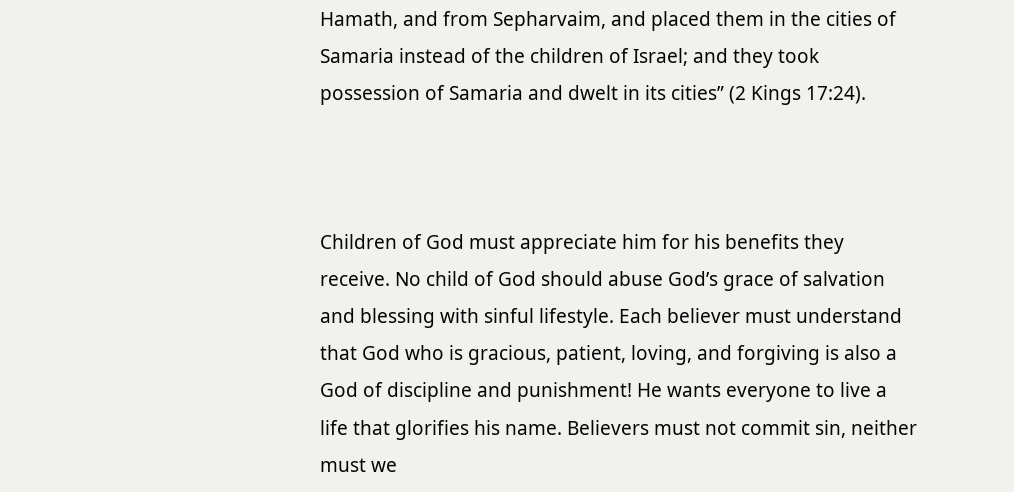Hamath, and from Sepharvaim, and placed them in the cities of Samaria instead of the children of Israel; and they took possession of Samaria and dwelt in its cities” (2 Kings 17:24).



Children of God must appreciate him for his benefits they receive. No child of God should abuse God’s grace of salvation and blessing with sinful lifestyle. Each believer must understand that God who is gracious, patient, loving, and forgiving is also a God of discipline and punishment! He wants everyone to live a life that glorifies his name. Believers must not commit sin, neither must we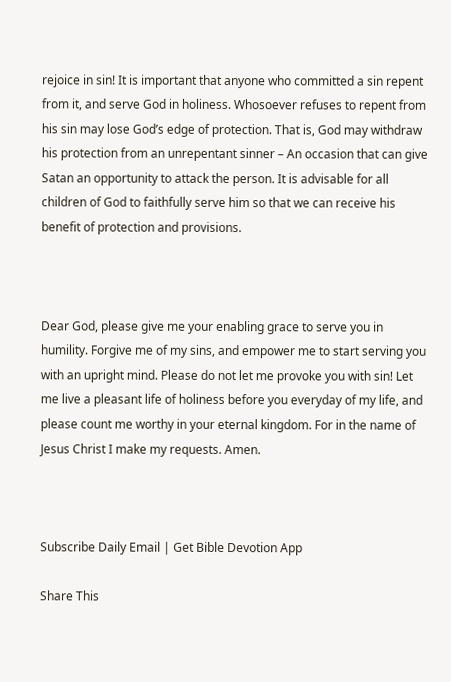rejoice in sin! It is important that anyone who committed a sin repent from it, and serve God in holiness. Whosoever refuses to repent from his sin may lose God’s edge of protection. That is, God may withdraw his protection from an unrepentant sinner – An occasion that can give Satan an opportunity to attack the person. It is advisable for all children of God to faithfully serve him so that we can receive his benefit of protection and provisions.



Dear God, please give me your enabling grace to serve you in humility. Forgive me of my sins, and empower me to start serving you with an upright mind. Please do not let me provoke you with sin! Let me live a pleasant life of holiness before you everyday of my life, and please count me worthy in your eternal kingdom. For in the name of Jesus Christ I make my requests. Amen.



Subscribe Daily Email | Get Bible Devotion App

Share This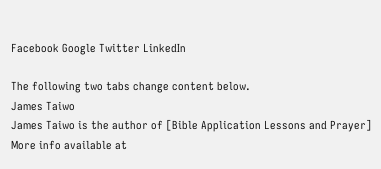Facebook Google Twitter LinkedIn

The following two tabs change content below.
James Taiwo
James Taiwo is the author of [Bible Application Lessons and Prayer] More info available at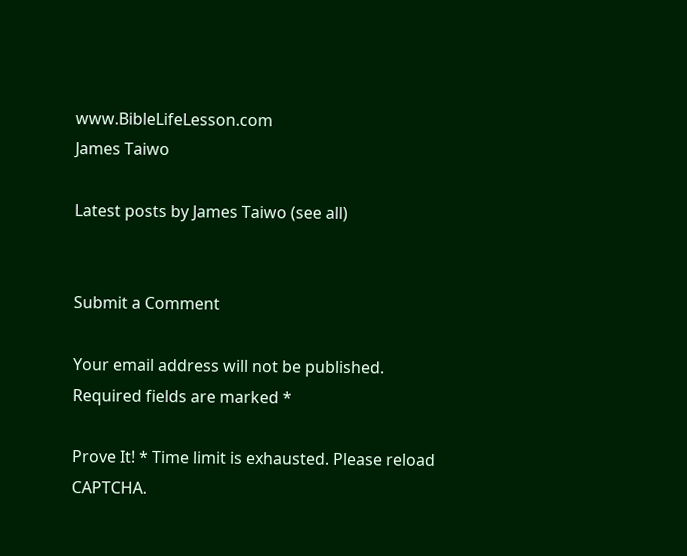www.BibleLifeLesson.com
James Taiwo

Latest posts by James Taiwo (see all)


Submit a Comment

Your email address will not be published. Required fields are marked *

Prove It! * Time limit is exhausted. Please reload CAPTCHA.